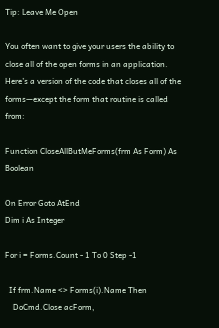Tip: Leave Me Open

You often want to give your users the ability to close all of the open forms in an application. Here’s a version of the code that closes all of the forms—except the form that routine is called from:

Function CloseAllButMeForms(frm As Form) As Boolean

On Error Goto AtEnd
Dim i As Integer

For i = Forms.Count - 1 To 0 Step -1

  If frm.Name <> Forms(i).Name Then
    DoCmd.Close acForm,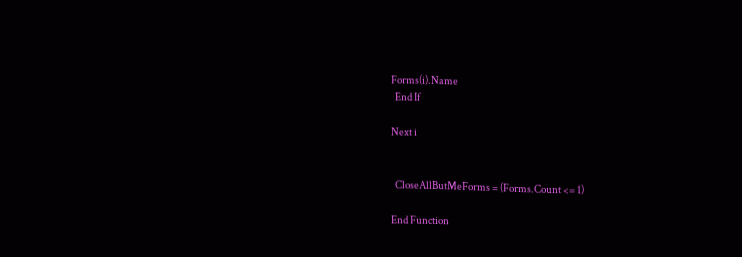Forms(i).Name
  End If

Next i


  CloseAllButMeForms = (Forms.Count <= 1)

End Function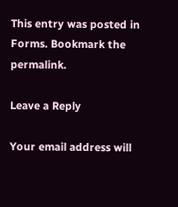This entry was posted in Forms. Bookmark the permalink.

Leave a Reply

Your email address will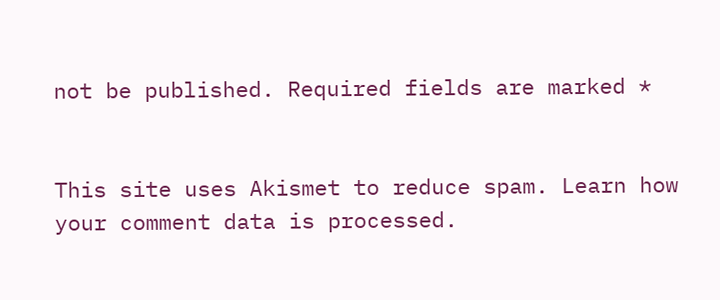not be published. Required fields are marked *


This site uses Akismet to reduce spam. Learn how your comment data is processed.